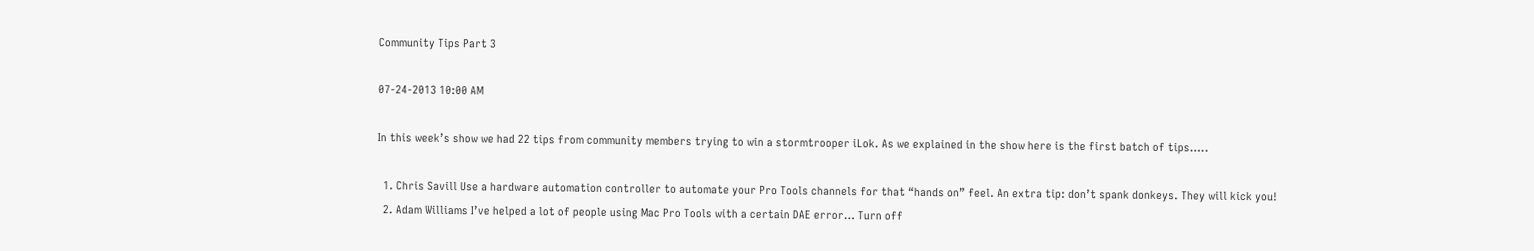Community Tips Part 3

07-24-2013 10:00 AM

In this week’s show we had 22 tips from community members trying to win a stormtrooper iLok. As we explained in the show here is the first batch of tips…..

  1. Chris Savill Use a hardware automation controller to automate your Pro Tools channels for that “hands on” feel. An extra tip: don’t spank donkeys. They will kick you!
  2. Adam Williams I’ve helped a lot of people using Mac Pro Tools with a certain DAE error… Turn off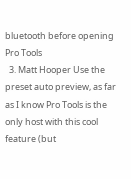bluetooth before opening Pro Tools
  3. Matt Hooper Use the preset auto preview, as far as I know Pro Tools is the only host with this cool feature (but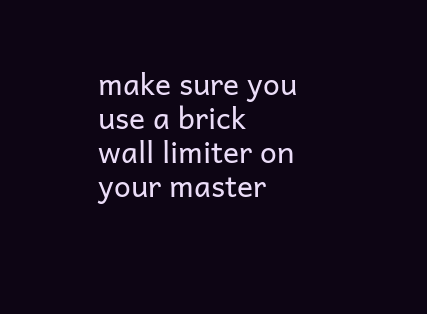make sure you use a brick wall limiter on your master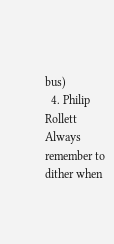bus)
  4. Philip Rollett Always remember to dither when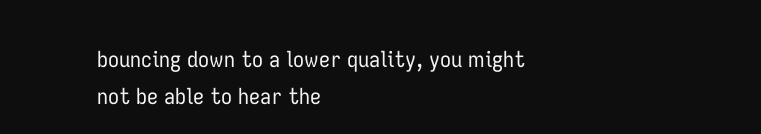bouncing down to a lower quality, you might not be able to hear the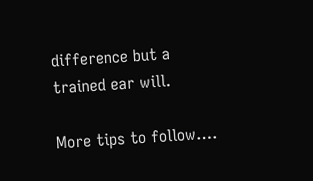difference but a trained ear will.

More tips to follow….